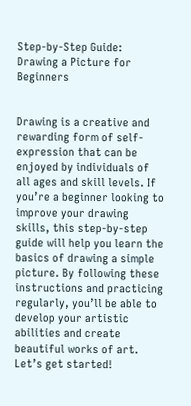Step-by-Step Guide: Drawing a Picture for Beginners


Drawing is a creative and rewarding form of self-expression that can be enjoyed by individuals of all ages and skill levels. If you’re a beginner looking to improve your drawing skills, this step-by-step guide will help you learn the basics of drawing a simple picture. By following these instructions and practicing regularly, you’ll be able to develop your artistic abilities and create beautiful works of art. Let’s get started!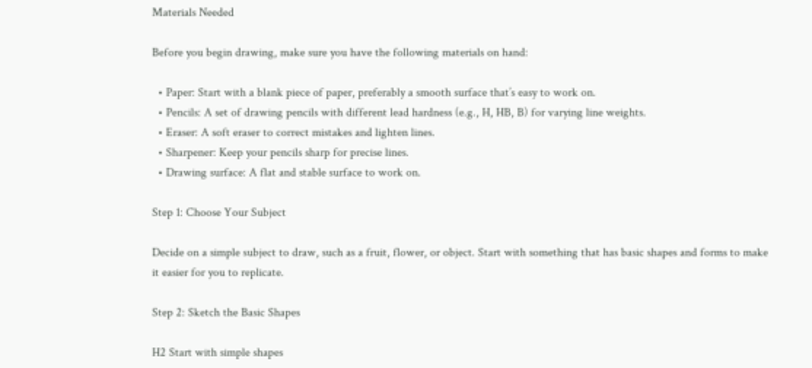Materials Needed

Before you begin drawing, make sure you have the following materials on hand:

  • Paper: Start with a blank piece of paper, preferably a smooth surface that’s easy to work on.
  • Pencils: A set of drawing pencils with different lead hardness (e.g., H, HB, B) for varying line weights.
  • Eraser: A soft eraser to correct mistakes and lighten lines.
  • Sharpener: Keep your pencils sharp for precise lines.
  • Drawing surface: A flat and stable surface to work on.

Step 1: Choose Your Subject

Decide on a simple subject to draw, such as a fruit, flower, or object. Start with something that has basic shapes and forms to make it easier for you to replicate.

Step 2: Sketch the Basic Shapes

H2 Start with simple shapes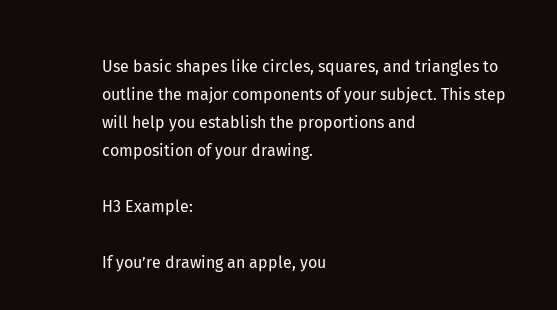Use basic shapes like circles, squares, and triangles to outline the major components of your subject. This step will help you establish the proportions and composition of your drawing.

H3 Example:

If you’re drawing an apple, you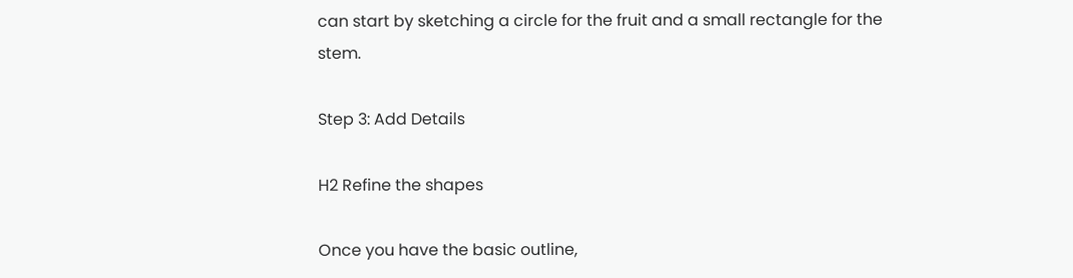can start by sketching a circle for the fruit and a small rectangle for the stem.

Step 3: Add Details

H2 Refine the shapes

Once you have the basic outline,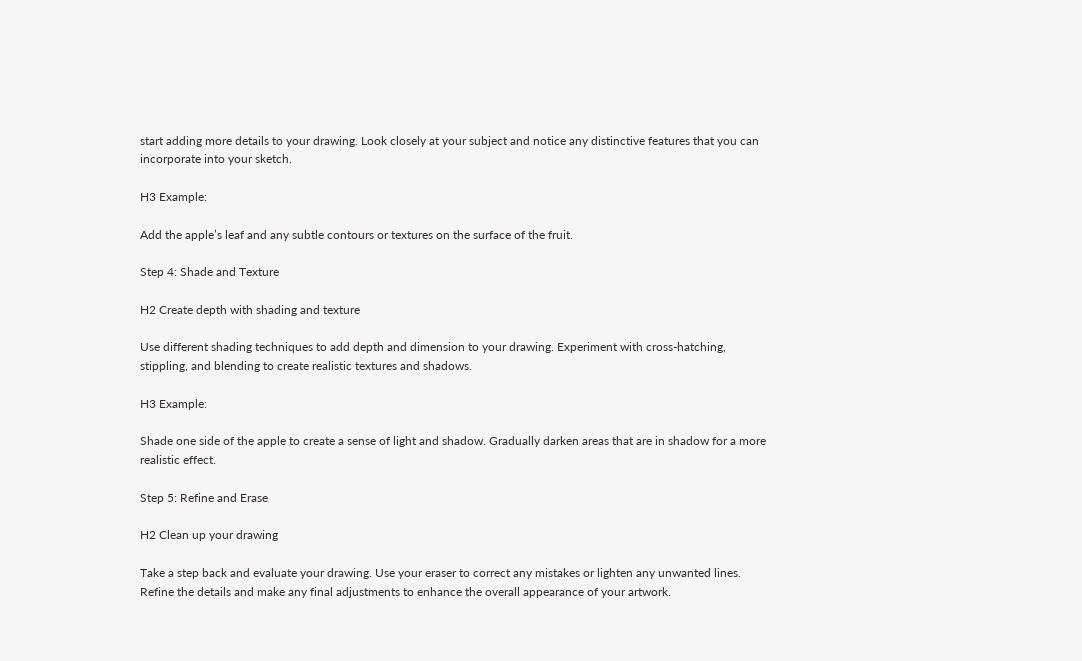start adding more details to your drawing. Look closely at your subject and notice any distinctive features that you can incorporate into your sketch.

H3 Example:

Add the apple’s leaf and any subtle contours or textures on the surface of the fruit.

Step 4: Shade and Texture

H2 Create depth with shading and texture

Use different shading techniques to add depth and dimension to your drawing. Experiment with cross-hatching, stippling, and blending to create realistic textures and shadows.

H3 Example:

Shade one side of the apple to create a sense of light and shadow. Gradually darken areas that are in shadow for a more realistic effect.

Step 5: Refine and Erase

H2 Clean up your drawing

Take a step back and evaluate your drawing. Use your eraser to correct any mistakes or lighten any unwanted lines. Refine the details and make any final adjustments to enhance the overall appearance of your artwork.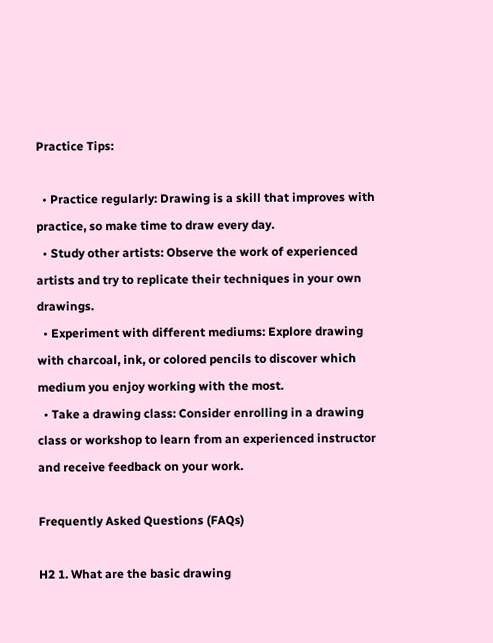Practice Tips:

  • Practice regularly: Drawing is a skill that improves with practice, so make time to draw every day.
  • Study other artists: Observe the work of experienced artists and try to replicate their techniques in your own drawings.
  • Experiment with different mediums: Explore drawing with charcoal, ink, or colored pencils to discover which medium you enjoy working with the most.
  • Take a drawing class: Consider enrolling in a drawing class or workshop to learn from an experienced instructor and receive feedback on your work.

Frequently Asked Questions (FAQs)

H2 1. What are the basic drawing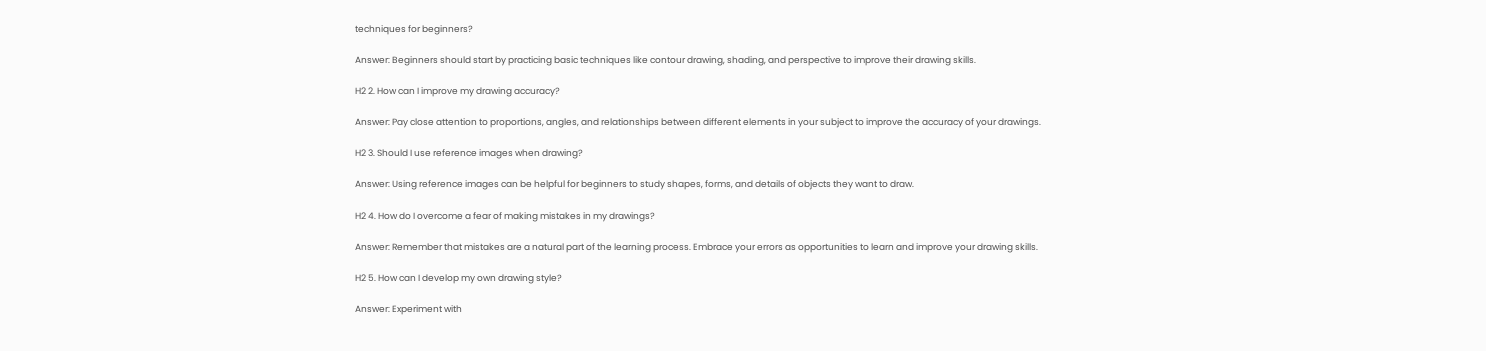techniques for beginners?

Answer: Beginners should start by practicing basic techniques like contour drawing, shading, and perspective to improve their drawing skills.

H2 2. How can I improve my drawing accuracy?

Answer: Pay close attention to proportions, angles, and relationships between different elements in your subject to improve the accuracy of your drawings.

H2 3. Should I use reference images when drawing?

Answer: Using reference images can be helpful for beginners to study shapes, forms, and details of objects they want to draw.

H2 4. How do I overcome a fear of making mistakes in my drawings?

Answer: Remember that mistakes are a natural part of the learning process. Embrace your errors as opportunities to learn and improve your drawing skills.

H2 5. How can I develop my own drawing style?

Answer: Experiment with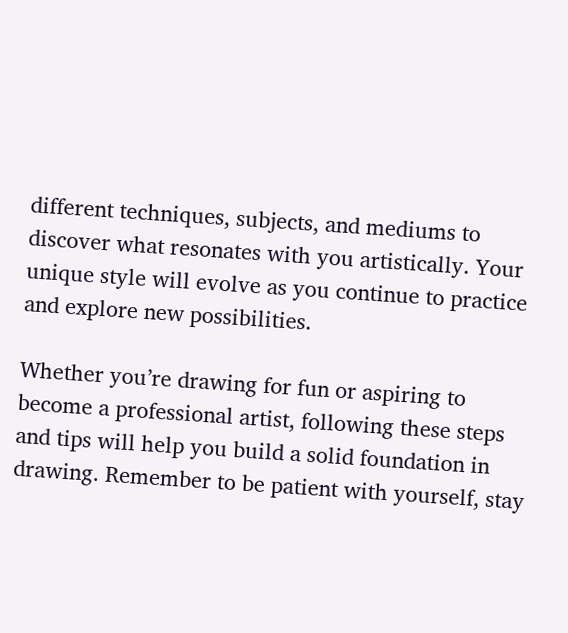different techniques, subjects, and mediums to discover what resonates with you artistically. Your unique style will evolve as you continue to practice and explore new possibilities.

Whether you’re drawing for fun or aspiring to become a professional artist, following these steps and tips will help you build a solid foundation in drawing. Remember to be patient with yourself, stay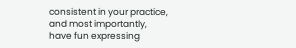consistent in your practice, and most importantly, have fun expressing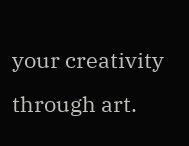your creativity through art.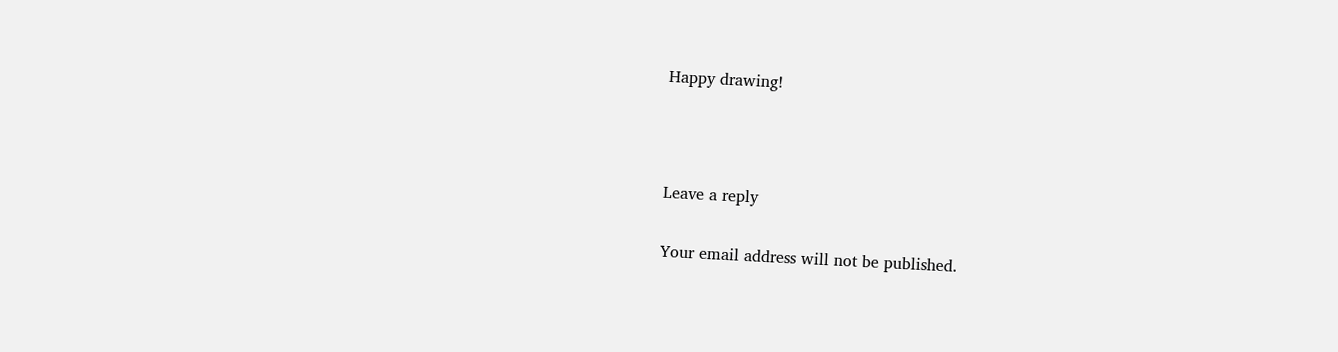Happy drawing!



Leave a reply

Your email address will not be published.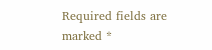Required fields are marked *